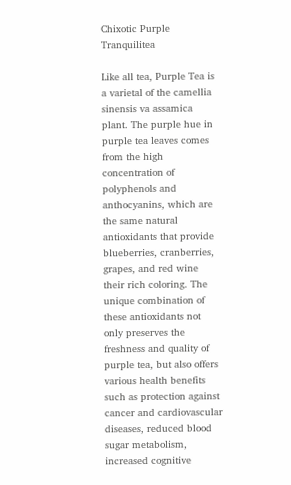Chixotic Purple Tranquilitea

Like all tea, Purple Tea is a varietal of the camellia sinensis va assamica plant. The purple hue in purple tea leaves comes from the high concentration of polyphenols and anthocyanins, which are the same natural antioxidants that provide blueberries, cranberries, grapes, and red wine their rich coloring. The unique combination of these antioxidants not only preserves the freshness and quality of purple tea, but also offers various health benefits such as protection against cancer and cardiovascular diseases, reduced blood sugar metabolism, increased cognitive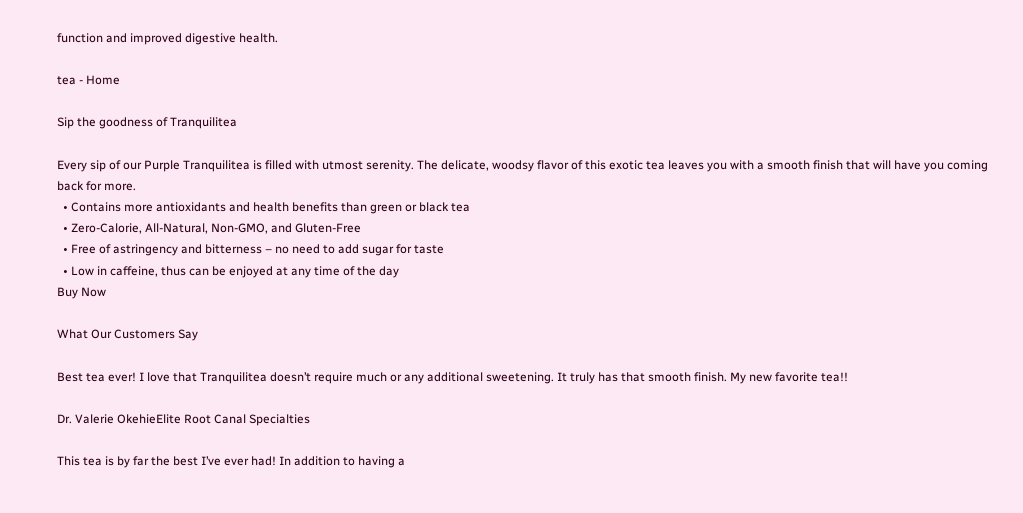function and improved digestive health.

tea - Home

Sip the goodness of Tranquilitea

Every sip of our Purple Tranquilitea is filled with utmost serenity. The delicate, woodsy flavor of this exotic tea leaves you with a smooth finish that will have you coming back for more.
  • Contains more antioxidants and health benefits than green or black tea
  • Zero-Calorie, All-Natural, Non-GMO, and Gluten-Free
  • Free of astringency and bitterness – no need to add sugar for taste
  • Low in caffeine, thus can be enjoyed at any time of the day
Buy Now

What Our Customers Say

Best tea ever! I love that Tranquilitea doesn’t require much or any additional sweetening. It truly has that smooth finish. My new favorite tea!!

Dr. Valerie OkehieElite Root Canal Specialties

This tea is by far the best I’ve ever had! In addition to having a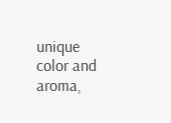unique color and aroma,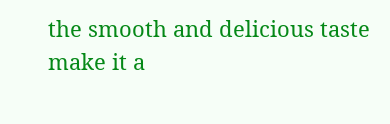the smooth and delicious taste make it a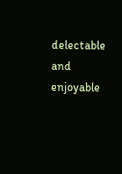delectable and enjoyable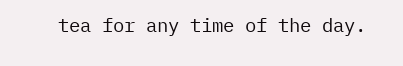tea for any time of the day.